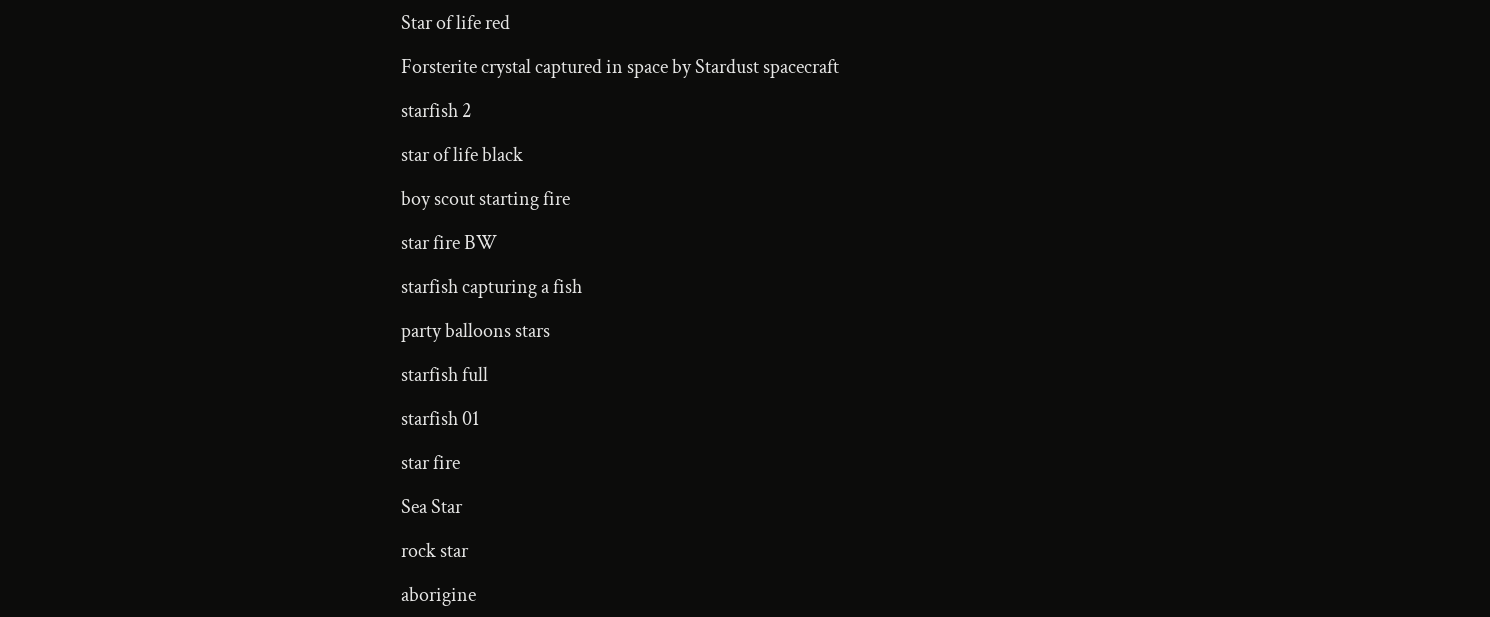Star of life red

Forsterite crystal captured in space by Stardust spacecraft

starfish 2

star of life black

boy scout starting fire

star fire BW

starfish capturing a fish

party balloons stars

starfish full

starfish 01

star fire

Sea Star

rock star

aborigine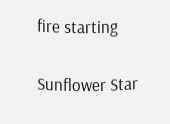fire starting

Sunflower Star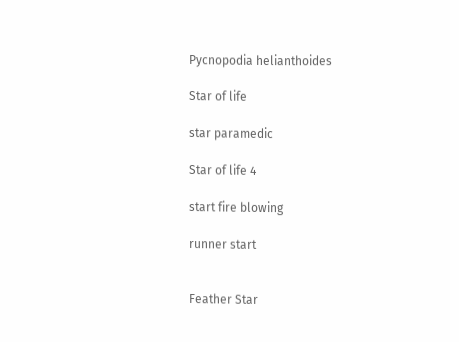Pycnopodia helianthoides

Star of life

star paramedic

Star of life 4

start fire blowing

runner start


Feather Star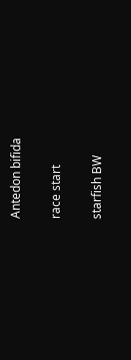Antedon bifida

race start

starfish BW